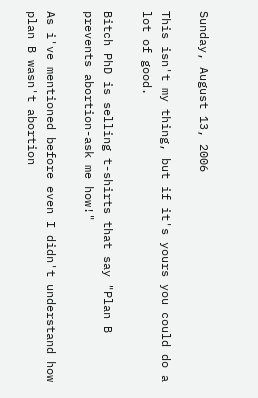Sunday, August 13, 2006

This isn't my thing, but if it's yours you could do a lot of good.

Bitch PhD is selling t-shirts that say "Plan B prevents abortion-ask me how!"

As i've mentioned before even I didn't understand how plan B wasn't abortion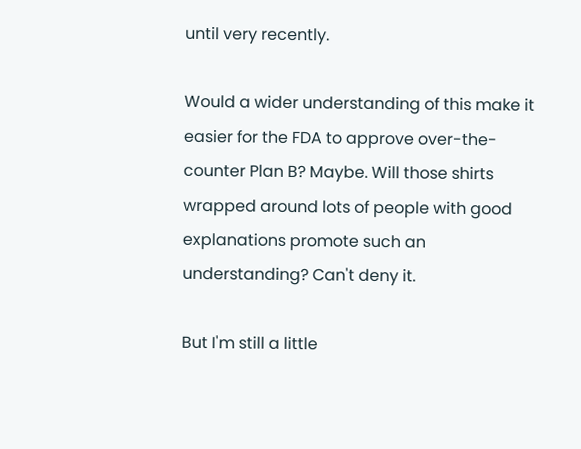until very recently.

Would a wider understanding of this make it easier for the FDA to approve over-the-counter Plan B? Maybe. Will those shirts wrapped around lots of people with good explanations promote such an understanding? Can't deny it.

But I'm still a little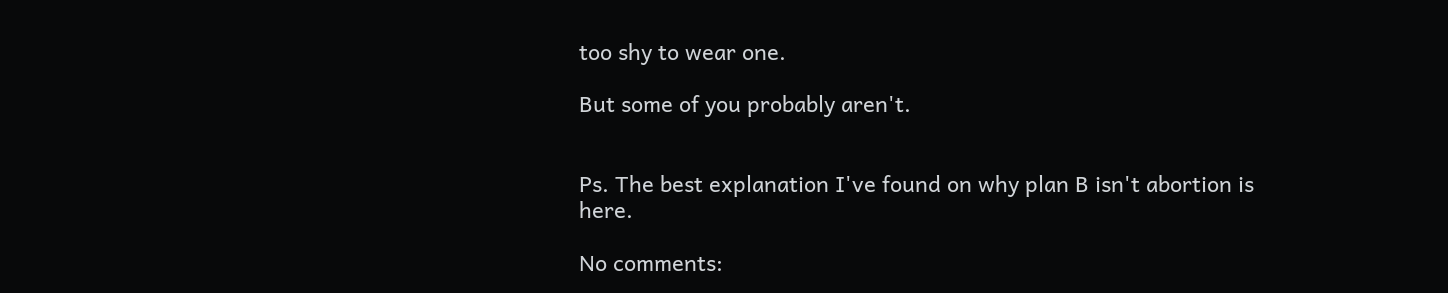too shy to wear one.

But some of you probably aren't.


Ps. The best explanation I've found on why plan B isn't abortion is here.

No comments: